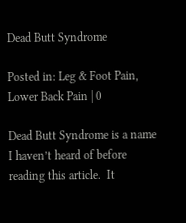Dead Butt Syndrome

Posted in: Leg & Foot Pain, Lower Back Pain | 0

Dead Butt Syndrome is a name I haven’t heard of before reading this article.  It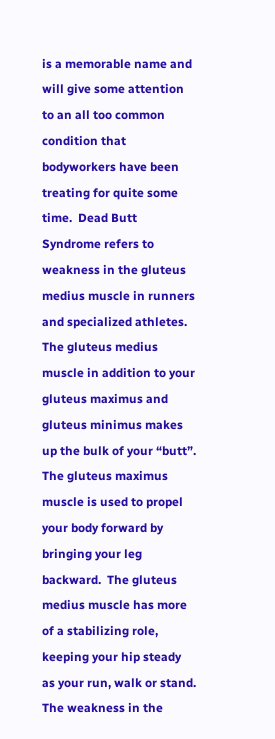is a memorable name and will give some attention to an all too common condition that bodyworkers have been treating for quite some time.  Dead Butt Syndrome refers to weakness in the gluteus medius muscle in runners and specialized athletes.  The gluteus medius muscle in addition to your gluteus maximus and gluteus minimus makes up the bulk of your “butt”.  The gluteus maximus muscle is used to propel your body forward by bringing your leg backward.  The gluteus medius muscle has more of a stabilizing role, keeping your hip steady as your run, walk or stand.  The weakness in the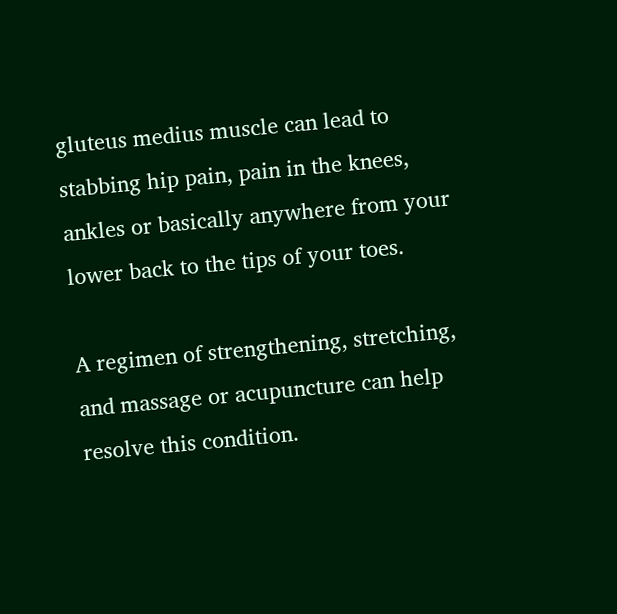gluteus medius muscle can lead to stabbing hip pain, pain in the knees, ankles or basically anywhere from your lower back to the tips of your toes.

A regimen of strengthening, stretching, and massage or acupuncture can help resolve this condition.